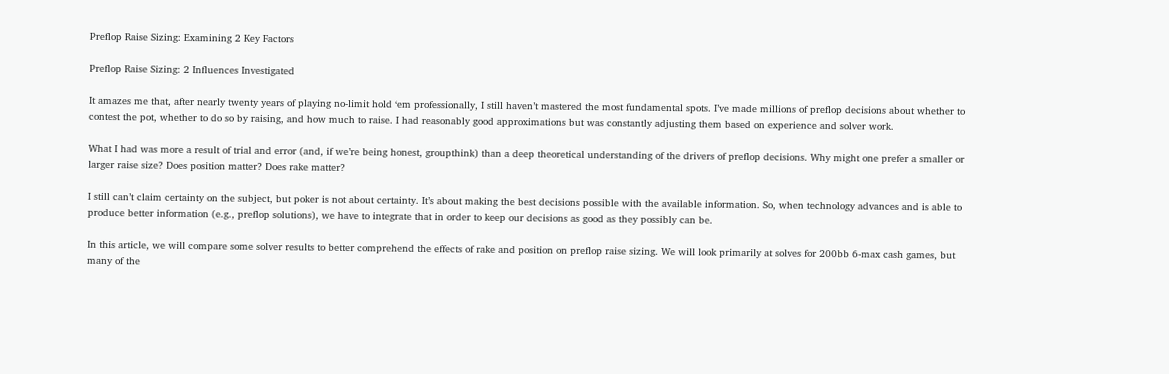Preflop Raise Sizing: Examining 2 Key Factors

Preflop Raise Sizing: 2 Influences Investigated

It amazes me that, after nearly twenty years of playing no-limit hold ‘em professionally, I still haven’t mastered the most fundamental spots. I’ve made millions of preflop decisions about whether to contest the pot, whether to do so by raising, and how much to raise. I had reasonably good approximations but was constantly adjusting them based on experience and solver work.

What I had was more a result of trial and error (and, if we’re being honest, groupthink) than a deep theoretical understanding of the drivers of preflop decisions. Why might one prefer a smaller or larger raise size? Does position matter? Does rake matter?

I still can’t claim certainty on the subject, but poker is not about certainty. It’s about making the best decisions possible with the available information. So, when technology advances and is able to produce better information (e.g., preflop solutions), we have to integrate that in order to keep our decisions as good as they possibly can be.

In this article, we will compare some solver results to better comprehend the effects of rake and position on preflop raise sizing. We will look primarily at solves for 200bb 6-max cash games, but many of the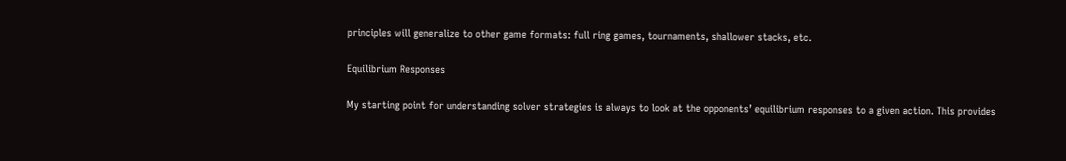principles will generalize to other game formats: full ring games, tournaments, shallower stacks, etc.

Equilibrium Responses

My starting point for understanding solver strategies is always to look at the opponents’ equilibrium responses to a given action. This provides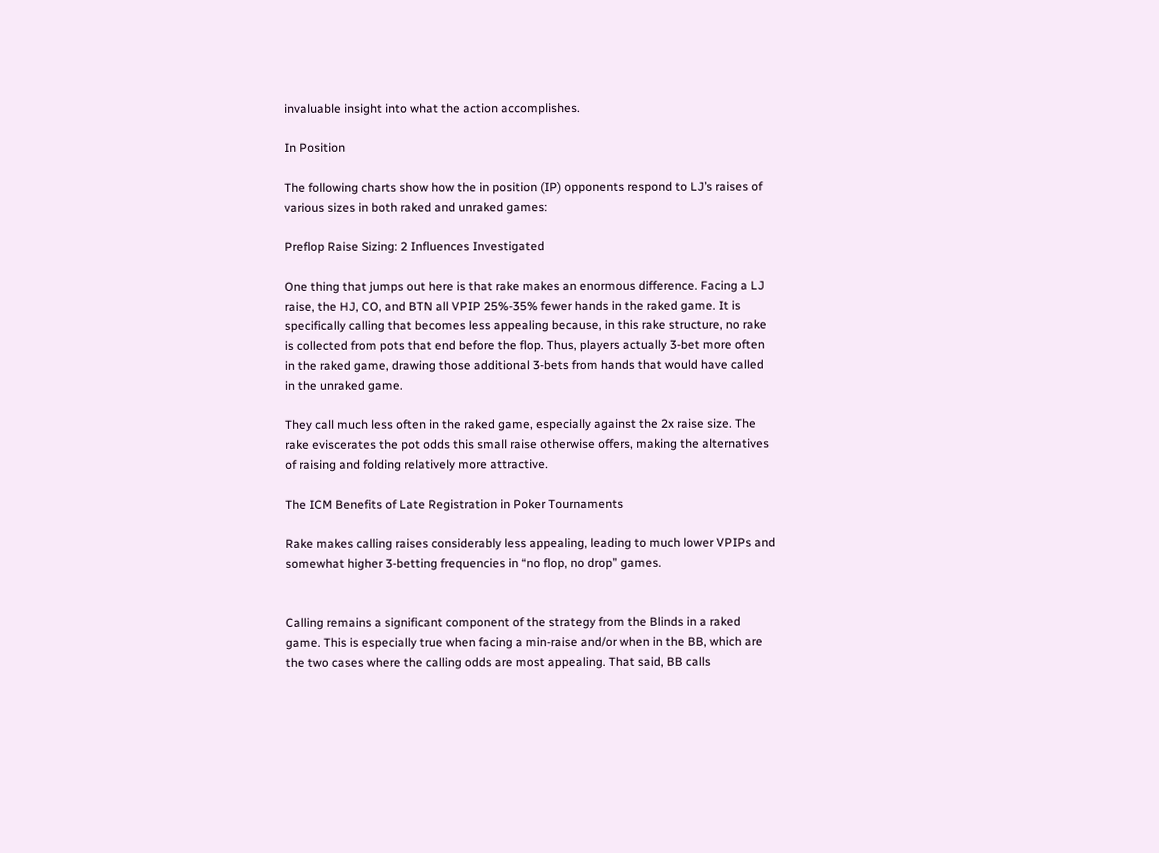invaluable insight into what the action accomplishes.

In Position

The following charts show how the in position (IP) opponents respond to LJ’s raises of various sizes in both raked and unraked games:

Preflop Raise Sizing: 2 Influences Investigated

One thing that jumps out here is that rake makes an enormous difference. Facing a LJ raise, the HJ, CO, and BTN all VPIP 25%-35% fewer hands in the raked game. It is specifically calling that becomes less appealing because, in this rake structure, no rake is collected from pots that end before the flop. Thus, players actually 3-bet more often in the raked game, drawing those additional 3-bets from hands that would have called in the unraked game.

They call much less often in the raked game, especially against the 2x raise size. The rake eviscerates the pot odds this small raise otherwise offers, making the alternatives of raising and folding relatively more attractive.

The ICM Benefits of Late Registration in Poker Tournaments

Rake makes calling raises considerably less appealing, leading to much lower VPIPs and somewhat higher 3-betting frequencies in “no flop, no drop” games.


Calling remains a significant component of the strategy from the Blinds in a raked game. This is especially true when facing a min-raise and/or when in the BB, which are the two cases where the calling odds are most appealing. That said, BB calls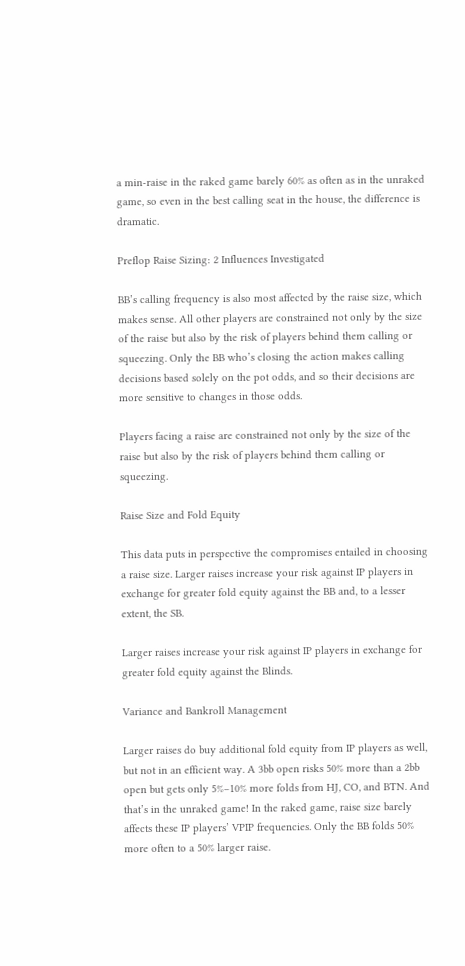a min-raise in the raked game barely 60% as often as in the unraked game, so even in the best calling seat in the house, the difference is dramatic.

Preflop Raise Sizing: 2 Influences Investigated

BB’s calling frequency is also most affected by the raise size, which makes sense. All other players are constrained not only by the size of the raise but also by the risk of players behind them calling or squeezing. Only the BB who’s closing the action makes calling decisions based solely on the pot odds, and so their decisions are more sensitive to changes in those odds.

Players facing a raise are constrained not only by the size of the raise but also by the risk of players behind them calling or squeezing.

Raise Size and Fold Equity

This data puts in perspective the compromises entailed in choosing a raise size. Larger raises increase your risk against IP players in exchange for greater fold equity against the BB and, to a lesser extent, the SB.

Larger raises increase your risk against IP players in exchange for greater fold equity against the Blinds.

Variance and Bankroll Management

Larger raises do buy additional fold equity from IP players as well, but not in an efficient way. A 3bb open risks 50% more than a 2bb open but gets only 5%–10% more folds from HJ, CO, and BTN. And that’s in the unraked game! In the raked game, raise size barely affects these IP players’ VPIP frequencies. Only the BB folds 50% more often to a 50% larger raise.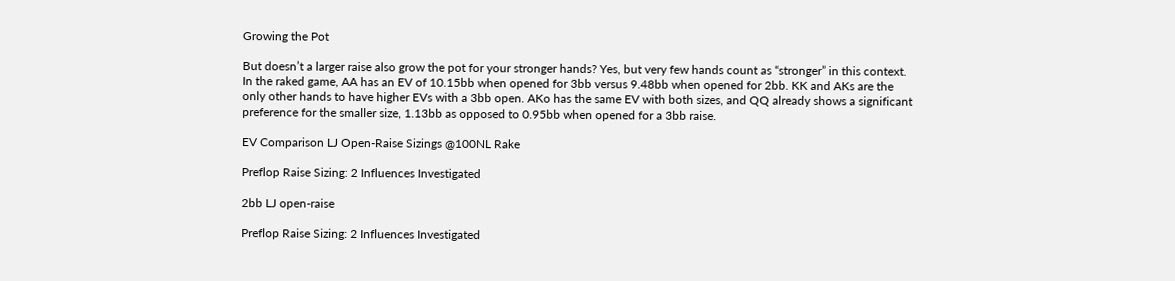Growing the Pot

But doesn’t a larger raise also grow the pot for your stronger hands? Yes, but very few hands count as “stronger” in this context. In the raked game, AA has an EV of 10.15bb when opened for 3bb versus 9.48bb when opened for 2bb. KK and AKs are the only other hands to have higher EVs with a 3bb open. AKo has the same EV with both sizes, and QQ already shows a significant preference for the smaller size, 1.13bb as opposed to 0.95bb when opened for a 3bb raise.

EV Comparison LJ Open-Raise Sizings @100NL Rake

Preflop Raise Sizing: 2 Influences Investigated

2bb LJ open-raise

Preflop Raise Sizing: 2 Influences Investigated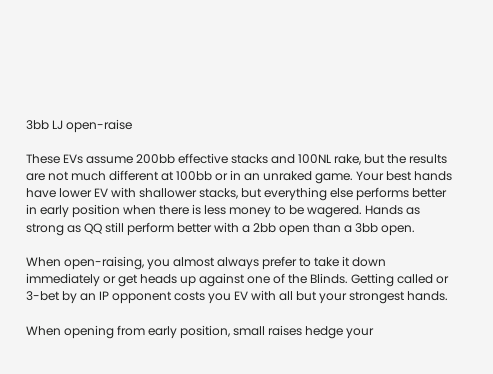3bb LJ open-raise

These EVs assume 200bb effective stacks and 100NL rake, but the results are not much different at 100bb or in an unraked game. Your best hands have lower EV with shallower stacks, but everything else performs better in early position when there is less money to be wagered. Hands as strong as QQ still perform better with a 2bb open than a 3bb open.

When open-raising, you almost always prefer to take it down immediately or get heads up against one of the Blinds. Getting called or 3-bet by an IP opponent costs you EV with all but your strongest hands.

When opening from early position, small raises hedge your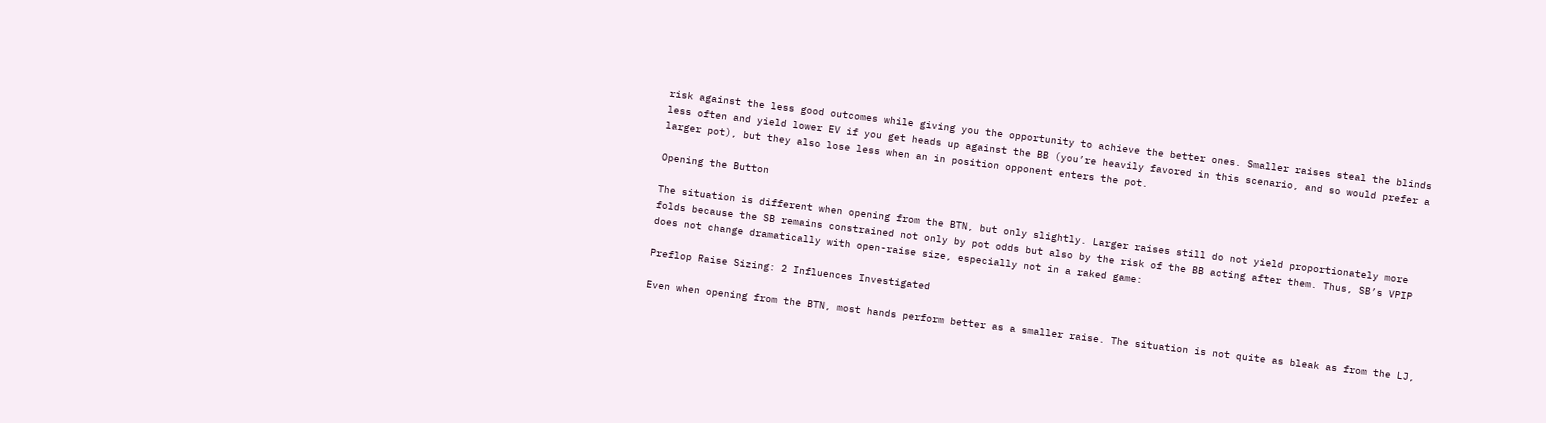risk against the less good outcomes while giving you the opportunity to achieve the better ones. Smaller raises steal the blinds less often and yield lower EV if you get heads up against the BB (you’re heavily favored in this scenario, and so would prefer a larger pot), but they also lose less when an in position opponent enters the pot.

Opening the Button

The situation is different when opening from the BTN, but only slightly. Larger raises still do not yield proportionately more folds because the SB remains constrained not only by pot odds but also by the risk of the BB acting after them. Thus, SB’s VPIP does not change dramatically with open-raise size, especially not in a raked game:

Preflop Raise Sizing: 2 Influences Investigated

Even when opening from the BTN, most hands perform better as a smaller raise. The situation is not quite as bleak as from the LJ,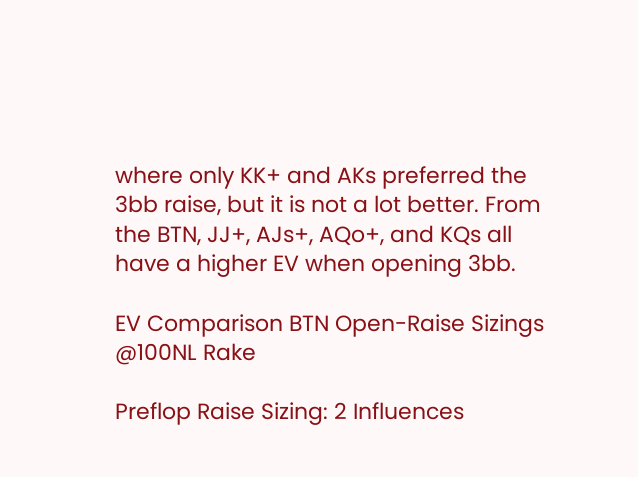where only KK+ and AKs preferred the 3bb raise, but it is not a lot better. From the BTN, JJ+, AJs+, AQo+, and KQs all have a higher EV when opening 3bb.

EV Comparison BTN Open-Raise Sizings @100NL Rake

Preflop Raise Sizing: 2 Influences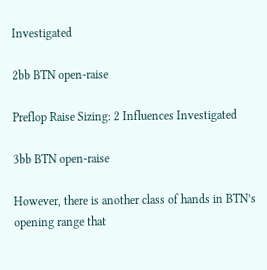Investigated

2bb BTN open-raise

Preflop Raise Sizing: 2 Influences Investigated

3bb BTN open-raise

However, there is another class of hands in BTN’s opening range that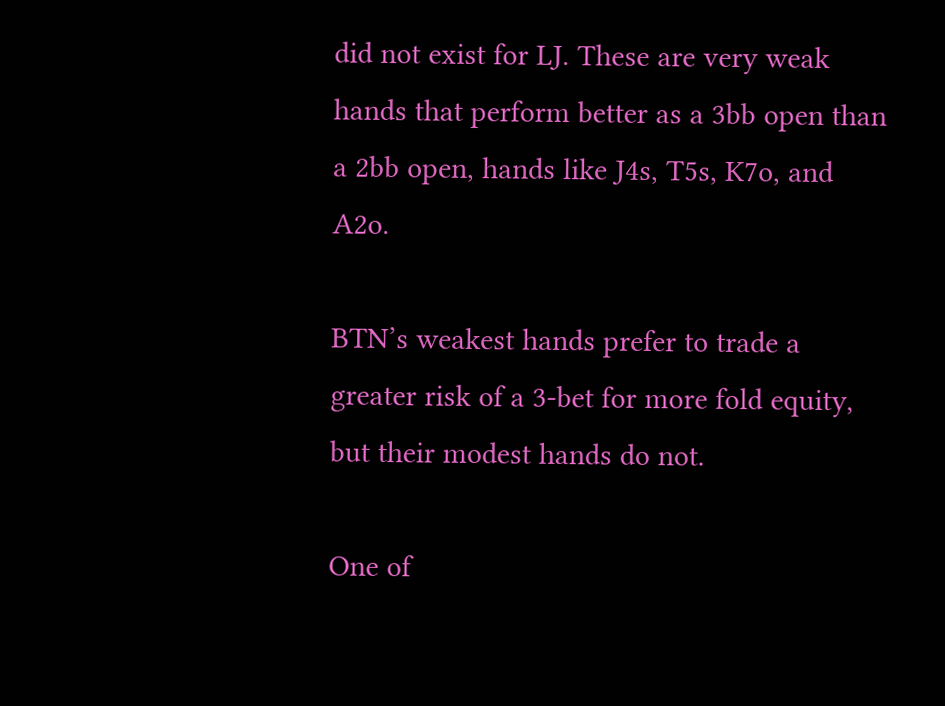did not exist for LJ. These are very weak hands that perform better as a 3bb open than a 2bb open, hands like J4s, T5s, K7o, and A2o.

BTN’s weakest hands prefer to trade a greater risk of a 3-bet for more fold equity, but their modest hands do not.

One of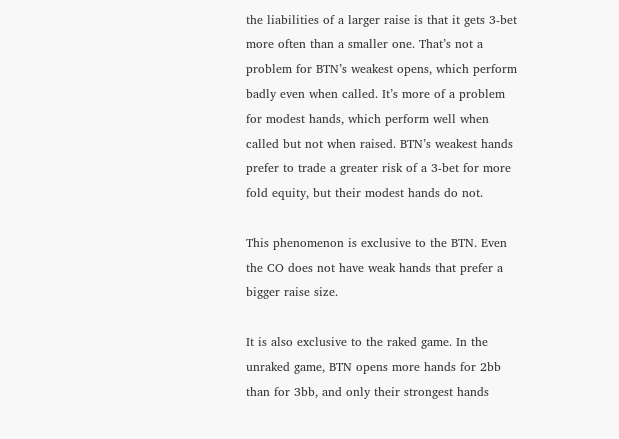the liabilities of a larger raise is that it gets 3-bet more often than a smaller one. That’s not a problem for BTN’s weakest opens, which perform badly even when called. It’s more of a problem for modest hands, which perform well when called but not when raised. BTN’s weakest hands prefer to trade a greater risk of a 3-bet for more fold equity, but their modest hands do not.

This phenomenon is exclusive to the BTN. Even the CO does not have weak hands that prefer a bigger raise size.

It is also exclusive to the raked game. In the unraked game, BTN opens more hands for 2bb than for 3bb, and only their strongest hands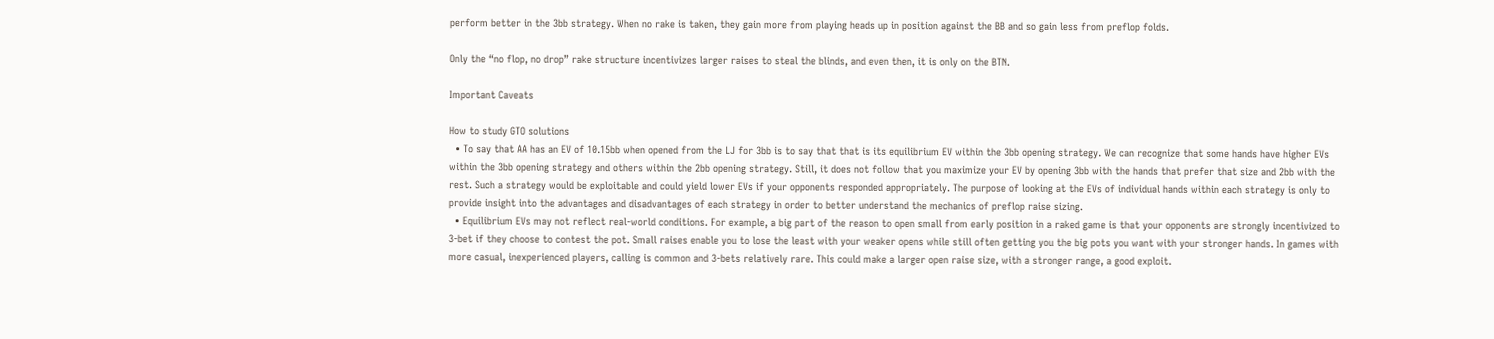perform better in the 3bb strategy. When no rake is taken, they gain more from playing heads up in position against the BB and so gain less from preflop folds.

Only the “no flop, no drop” rake structure incentivizes larger raises to steal the blinds, and even then, it is only on the BTN.

Important Caveats

How to study GTO solutions
  • To say that AA has an EV of 10.15bb when opened from the LJ for 3bb is to say that that is its equilibrium EV within the 3bb opening strategy. We can recognize that some hands have higher EVs within the 3bb opening strategy and others within the 2bb opening strategy. Still, it does not follow that you maximize your EV by opening 3bb with the hands that prefer that size and 2bb with the rest. Such a strategy would be exploitable and could yield lower EVs if your opponents responded appropriately. The purpose of looking at the EVs of individual hands within each strategy is only to provide insight into the advantages and disadvantages of each strategy in order to better understand the mechanics of preflop raise sizing.
  • Equilibrium EVs may not reflect real-world conditions. For example, a big part of the reason to open small from early position in a raked game is that your opponents are strongly incentivized to 3-bet if they choose to contest the pot. Small raises enable you to lose the least with your weaker opens while still often getting you the big pots you want with your stronger hands. In games with more casual, inexperienced players, calling is common and 3-bets relatively rare. This could make a larger open raise size, with a stronger range, a good exploit.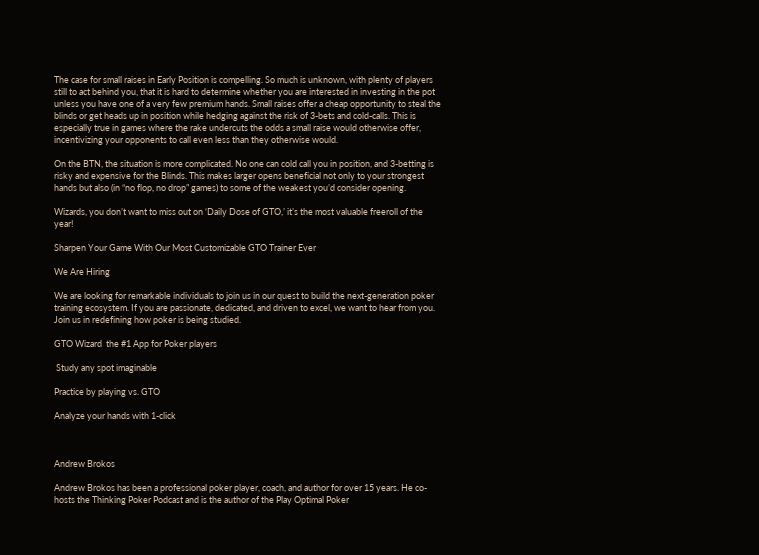The case for small raises in Early Position is compelling. So much is unknown, with plenty of players still to act behind you, that it is hard to determine whether you are interested in investing in the pot unless you have one of a very few premium hands. Small raises offer a cheap opportunity to steal the blinds or get heads up in position while hedging against the risk of 3-bets and cold-calls. This is especially true in games where the rake undercuts the odds a small raise would otherwise offer, incentivizing your opponents to call even less than they otherwise would.

On the BTN, the situation is more complicated. No one can cold call you in position, and 3-betting is risky and expensive for the Blinds. This makes larger opens beneficial not only to your strongest hands but also (in “no flop, no drop” games) to some of the weakest you’d consider opening.

Wizards, you don’t want to miss out on ‘Daily Dose of GTO,’ it’s the most valuable freeroll of the year!

Sharpen Your Game With Our Most Customizable GTO Trainer Ever

We Are Hiring

We are looking for remarkable individuals to join us in our quest to build the next-generation poker training ecosystem. If you are passionate, dedicated, and driven to excel, we want to hear from you. Join us in redefining how poker is being studied.

GTO Wizard  the #1 App for Poker players

 Study any spot imaginable

Practice by playing vs. GTO

Analyze your hands with 1-click



Andrew Brokos

Andrew Brokos has been a professional poker player, coach, and author for over 15 years. He co-hosts the Thinking Poker Podcast and is the author of the Play Optimal Poker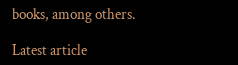books, among others.

Latest article